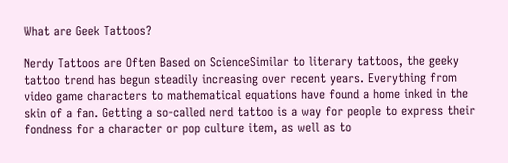What are Geek Tattoos?

Nerdy Tattoos are Often Based on ScienceSimilar to literary tattoos, the geeky tattoo trend has begun steadily increasing over recent years. Everything from video game characters to mathematical equations have found a home inked in the skin of a fan. Getting a so-called nerd tattoo is a way for people to express their fondness for a character or pop culture item, as well as to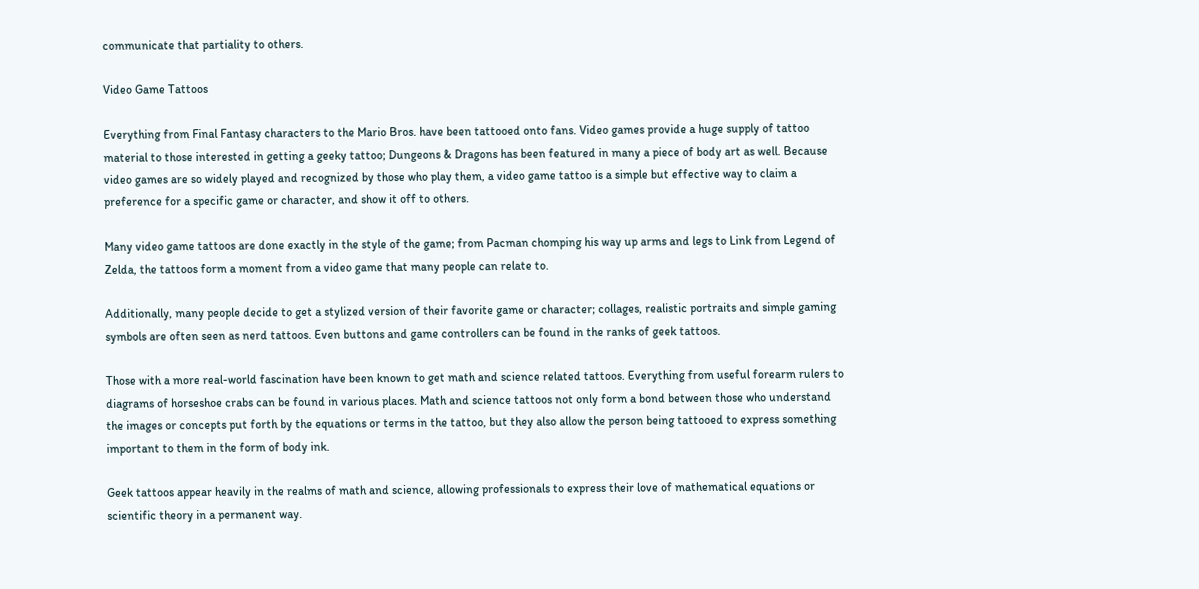communicate that partiality to others.

Video Game Tattoos

Everything from Final Fantasy characters to the Mario Bros. have been tattooed onto fans. Video games provide a huge supply of tattoo material to those interested in getting a geeky tattoo; Dungeons & Dragons has been featured in many a piece of body art as well. Because video games are so widely played and recognized by those who play them, a video game tattoo is a simple but effective way to claim a preference for a specific game or character, and show it off to others.

Many video game tattoos are done exactly in the style of the game; from Pacman chomping his way up arms and legs to Link from Legend of Zelda, the tattoos form a moment from a video game that many people can relate to.

Additionally, many people decide to get a stylized version of their favorite game or character; collages, realistic portraits and simple gaming symbols are often seen as nerd tattoos. Even buttons and game controllers can be found in the ranks of geek tattoos.

Those with a more real-world fascination have been known to get math and science related tattoos. Everything from useful forearm rulers to diagrams of horseshoe crabs can be found in various places. Math and science tattoos not only form a bond between those who understand the images or concepts put forth by the equations or terms in the tattoo, but they also allow the person being tattooed to express something important to them in the form of body ink.

Geek tattoos appear heavily in the realms of math and science, allowing professionals to express their love of mathematical equations or scientific theory in a permanent way.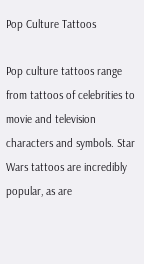Pop Culture Tattoos

Pop culture tattoos range from tattoos of celebrities to movie and television characters and symbols. Star Wars tattoos are incredibly popular, as are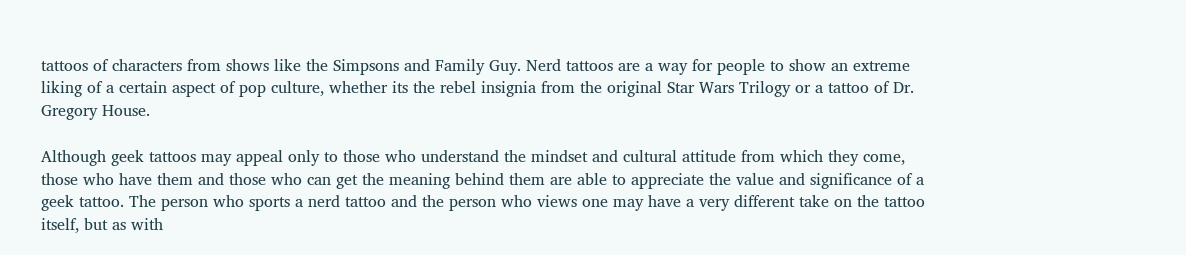tattoos of characters from shows like the Simpsons and Family Guy. Nerd tattoos are a way for people to show an extreme liking of a certain aspect of pop culture, whether its the rebel insignia from the original Star Wars Trilogy or a tattoo of Dr. Gregory House.

Although geek tattoos may appeal only to those who understand the mindset and cultural attitude from which they come, those who have them and those who can get the meaning behind them are able to appreciate the value and significance of a geek tattoo. The person who sports a nerd tattoo and the person who views one may have a very different take on the tattoo itself, but as with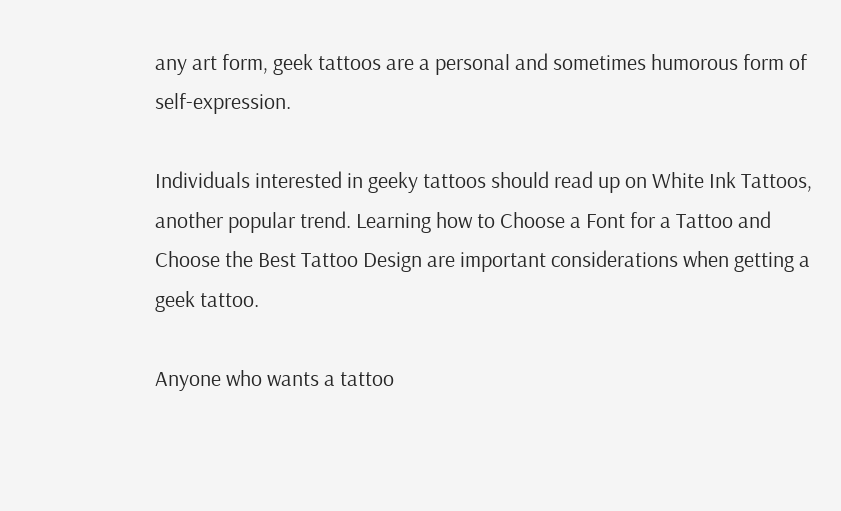any art form, geek tattoos are a personal and sometimes humorous form of self-expression.

Individuals interested in geeky tattoos should read up on White Ink Tattoos, another popular trend. Learning how to Choose a Font for a Tattoo and Choose the Best Tattoo Design are important considerations when getting a geek tattoo.

Anyone who wants a tattoo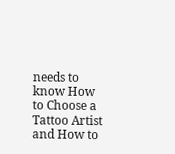needs to know How to Choose a Tattoo Artist and How to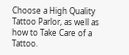Choose a High Quality Tattoo Parlor, as well as how to Take Care of a Tattoo.